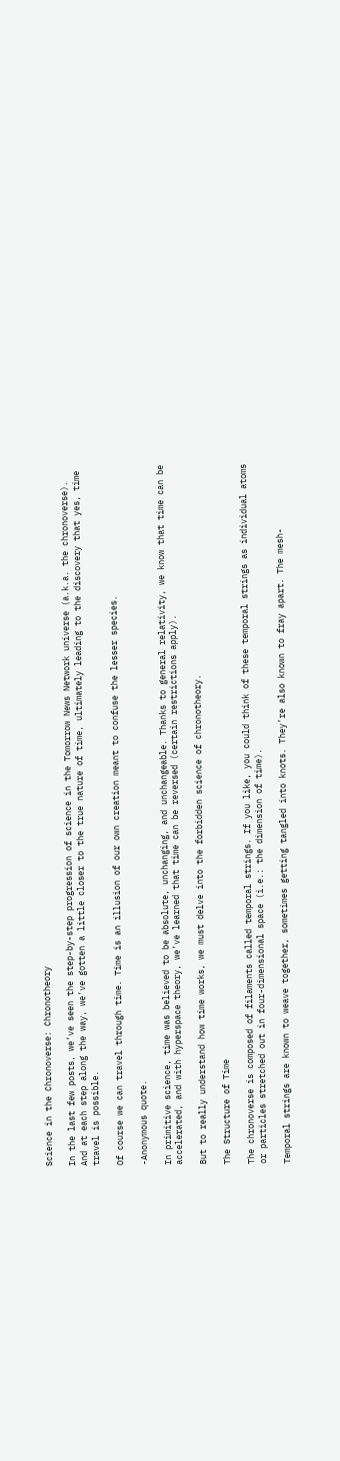Science in the Chronoverse: Chronotheory

In the last few posts, we’ve seen the step-by-step progression of science in the Tomorrow News Network universe (a.k.a. the chronoverse). And at each step along the way, we’ve gotten a little closer to the true nature of time, ultimately leading to the discovery that yes, time travel is possible.

Of course we can travel through time. Time is an illusion of our own creation meant to confuse the lesser species.

-Anonymous quote.

In primitive science, time was believed to be absolute, unchanging, and unchangeable. Thanks to general relativity, we know that time can be accelerated, and with hyperspace theory, we’ve learned that time can be reversed (certain restrictions apply).

But to really understand how time works, we must delve into the forbidden science of chronotheory.

The Structure of Time

The chronoverse is composed of filaments called temporal strings. If you like, you could think of these temporal strings as individual atoms or particles stretched out in four-dimensional space (i.e.: the dimension of time).

Temporal strings are known to weave together, sometimes getting tangled into knots. They’re also known to fray apart. The mesh-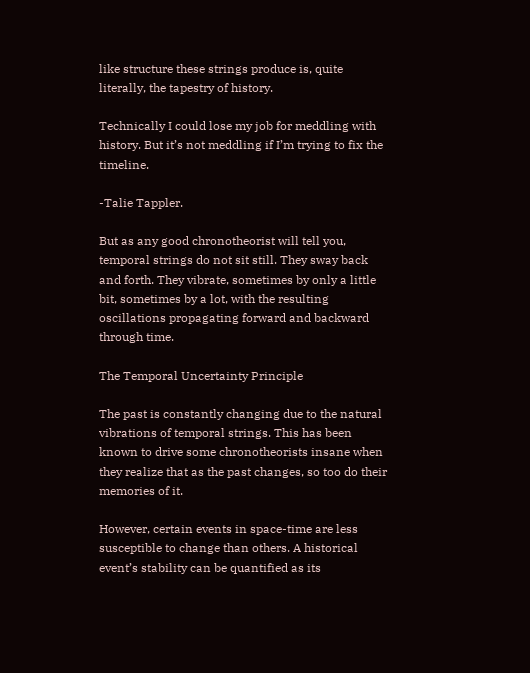like structure these strings produce is, quite literally, the tapestry of history.

Technically I could lose my job for meddling with history. But it’s not meddling if I’m trying to fix the timeline.

-Talie Tappler.

But as any good chronotheorist will tell you, temporal strings do not sit still. They sway back and forth. They vibrate, sometimes by only a little bit, sometimes by a lot, with the resulting oscillations propagating forward and backward through time.

The Temporal Uncertainty Principle

The past is constantly changing due to the natural vibrations of temporal strings. This has been known to drive some chronotheorists insane when they realize that as the past changes, so too do their memories of it.

However, certain events in space-time are less susceptible to change than others. A historical event’s stability can be quantified as its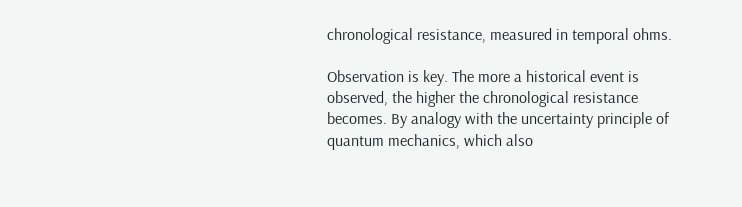chronological resistance, measured in temporal ohms.

Observation is key. The more a historical event is observed, the higher the chronological resistance becomes. By analogy with the uncertainty principle of quantum mechanics, which also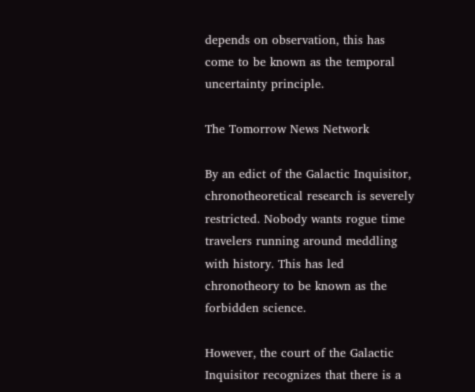depends on observation, this has come to be known as the temporal uncertainty principle.

The Tomorrow News Network

By an edict of the Galactic Inquisitor, chronotheoretical research is severely restricted. Nobody wants rogue time travelers running around meddling with history. This has led chronotheory to be known as the forbidden science.

However, the court of the Galactic Inquisitor recognizes that there is a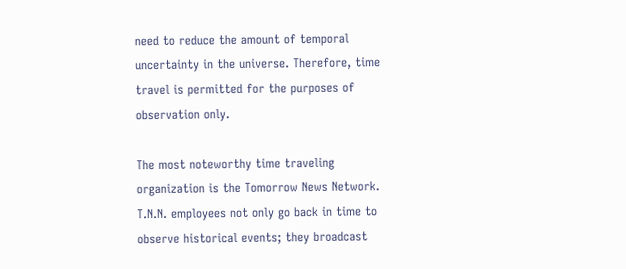need to reduce the amount of temporal uncertainty in the universe. Therefore, time travel is permitted for the purposes of observation only.

The most noteworthy time traveling organization is the Tomorrow News Network. T.N.N. employees not only go back in time to observe historical events; they broadcast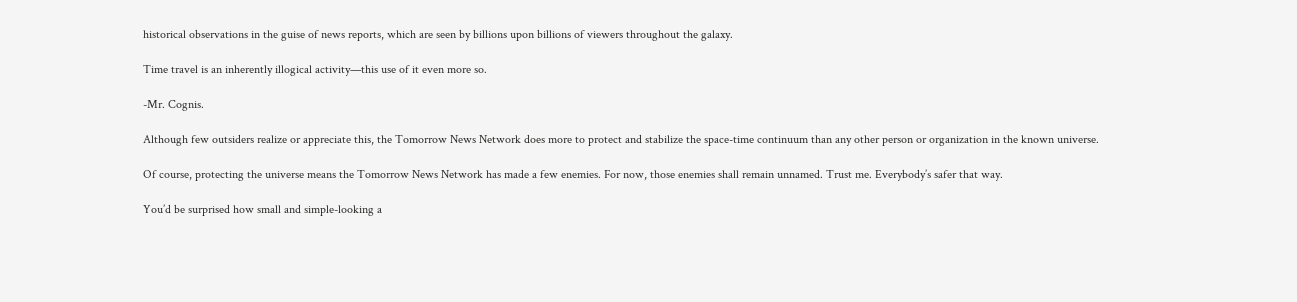historical observations in the guise of news reports, which are seen by billions upon billions of viewers throughout the galaxy.

Time travel is an inherently illogical activity—this use of it even more so.

-Mr. Cognis.

Although few outsiders realize or appreciate this, the Tomorrow News Network does more to protect and stabilize the space-time continuum than any other person or organization in the known universe.

Of course, protecting the universe means the Tomorrow News Network has made a few enemies. For now, those enemies shall remain unnamed. Trust me. Everybody’s safer that way.

You’d be surprised how small and simple-looking a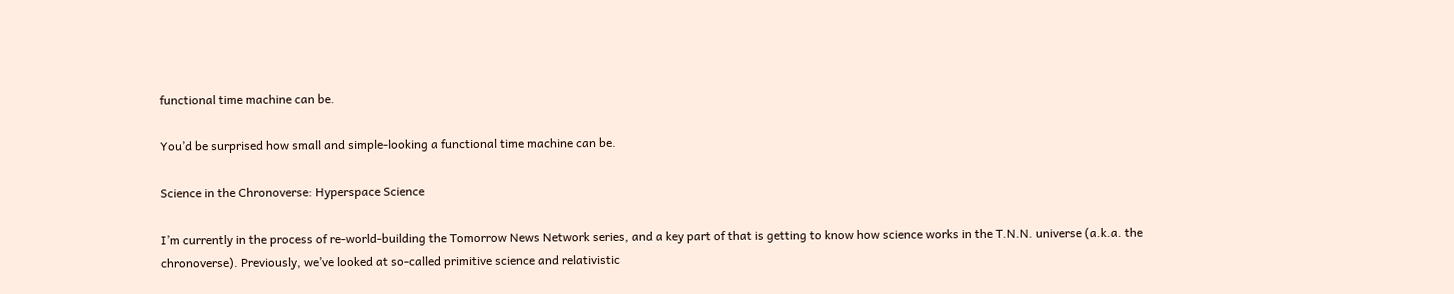functional time machine can be.

You’d be surprised how small and simple-looking a functional time machine can be.

Science in the Chronoverse: Hyperspace Science

I’m currently in the process of re-world-building the Tomorrow News Network series, and a key part of that is getting to know how science works in the T.N.N. universe (a.k.a. the chronoverse). Previously, we’ve looked at so-called primitive science and relativistic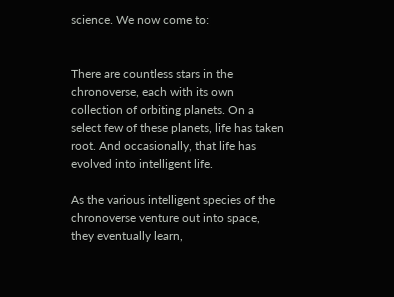science. We now come to:


There are countless stars in the chronoverse, each with its own collection of orbiting planets. On a select few of these planets, life has taken root. And occasionally, that life has evolved into intelligent life.

As the various intelligent species of the chronoverse venture out into space, they eventually learn,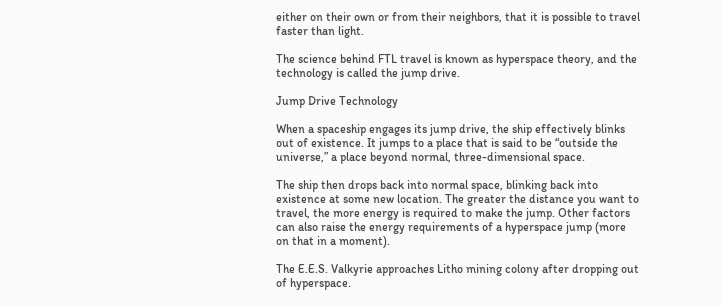either on their own or from their neighbors, that it is possible to travel faster than light.

The science behind FTL travel is known as hyperspace theory, and the technology is called the jump drive.

Jump Drive Technology

When a spaceship engages its jump drive, the ship effectively blinks out of existence. It jumps to a place that is said to be “outside the universe,” a place beyond normal, three-dimensional space.

The ship then drops back into normal space, blinking back into existence at some new location. The greater the distance you want to travel, the more energy is required to make the jump. Other factors can also raise the energy requirements of a hyperspace jump (more on that in a moment).

The E.E.S. Valkyrie approaches Litho mining colony after dropping out of hyperspace.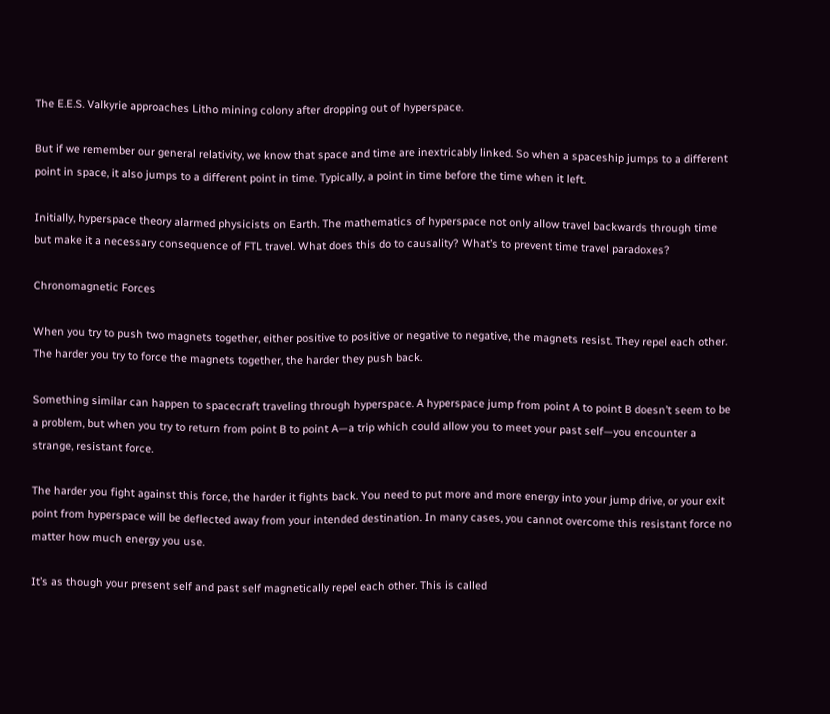The E.E.S. Valkyrie approaches Litho mining colony after dropping out of hyperspace.

But if we remember our general relativity, we know that space and time are inextricably linked. So when a spaceship jumps to a different point in space, it also jumps to a different point in time. Typically, a point in time before the time when it left.

Initially, hyperspace theory alarmed physicists on Earth. The mathematics of hyperspace not only allow travel backwards through time but make it a necessary consequence of FTL travel. What does this do to causality? What’s to prevent time travel paradoxes?

Chronomagnetic Forces

When you try to push two magnets together, either positive to positive or negative to negative, the magnets resist. They repel each other. The harder you try to force the magnets together, the harder they push back.

Something similar can happen to spacecraft traveling through hyperspace. A hyperspace jump from point A to point B doesn’t seem to be a problem, but when you try to return from point B to point A—a trip which could allow you to meet your past self—you encounter a strange, resistant force.

The harder you fight against this force, the harder it fights back. You need to put more and more energy into your jump drive, or your exit point from hyperspace will be deflected away from your intended destination. In many cases, you cannot overcome this resistant force no matter how much energy you use.

It’s as though your present self and past self magnetically repel each other. This is called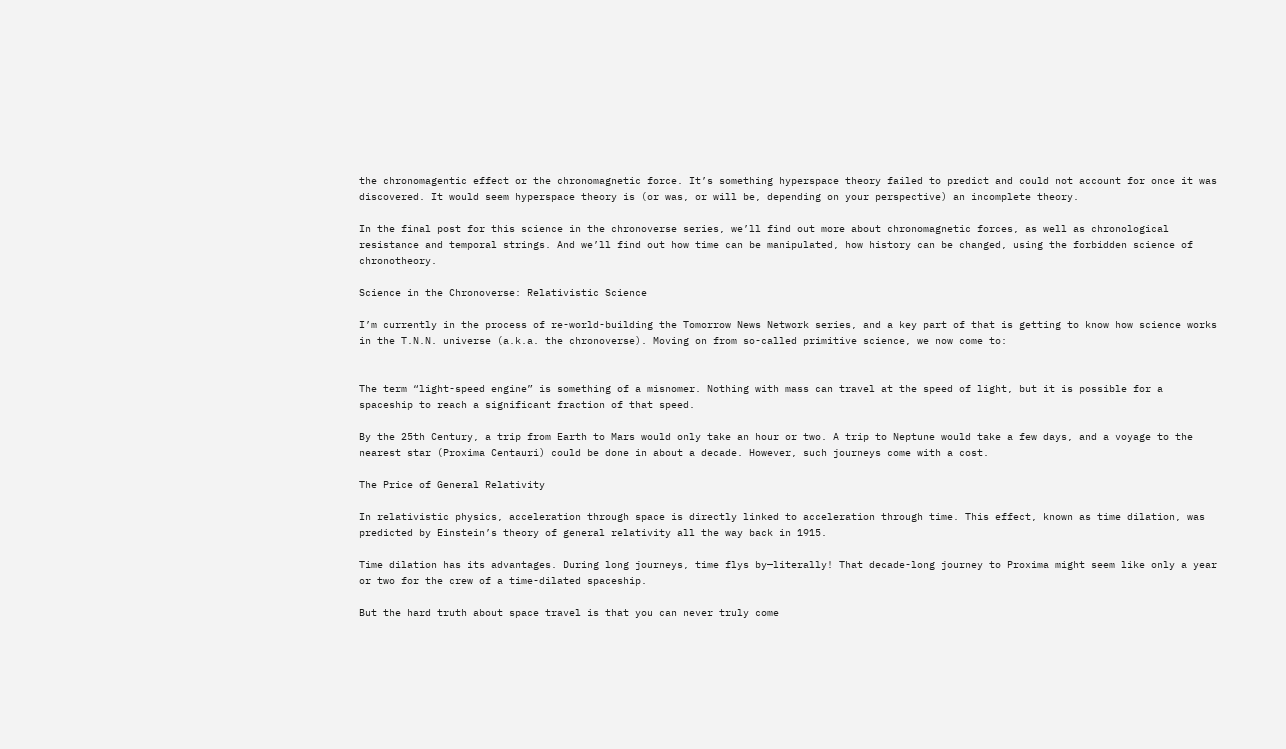the chronomagentic effect or the chronomagnetic force. It’s something hyperspace theory failed to predict and could not account for once it was discovered. It would seem hyperspace theory is (or was, or will be, depending on your perspective) an incomplete theory.

In the final post for this science in the chronoverse series, we’ll find out more about chronomagnetic forces, as well as chronological resistance and temporal strings. And we’ll find out how time can be manipulated, how history can be changed, using the forbidden science of chronotheory.

Science in the Chronoverse: Relativistic Science

I’m currently in the process of re-world-building the Tomorrow News Network series, and a key part of that is getting to know how science works in the T.N.N. universe (a.k.a. the chronoverse). Moving on from so-called primitive science, we now come to:


The term “light-speed engine” is something of a misnomer. Nothing with mass can travel at the speed of light, but it is possible for a spaceship to reach a significant fraction of that speed.

By the 25th Century, a trip from Earth to Mars would only take an hour or two. A trip to Neptune would take a few days, and a voyage to the nearest star (Proxima Centauri) could be done in about a decade. However, such journeys come with a cost.

The Price of General Relativity

In relativistic physics, acceleration through space is directly linked to acceleration through time. This effect, known as time dilation, was predicted by Einstein’s theory of general relativity all the way back in 1915.

Time dilation has its advantages. During long journeys, time flys by—literally! That decade-long journey to Proxima might seem like only a year or two for the crew of a time-dilated spaceship.

But the hard truth about space travel is that you can never truly come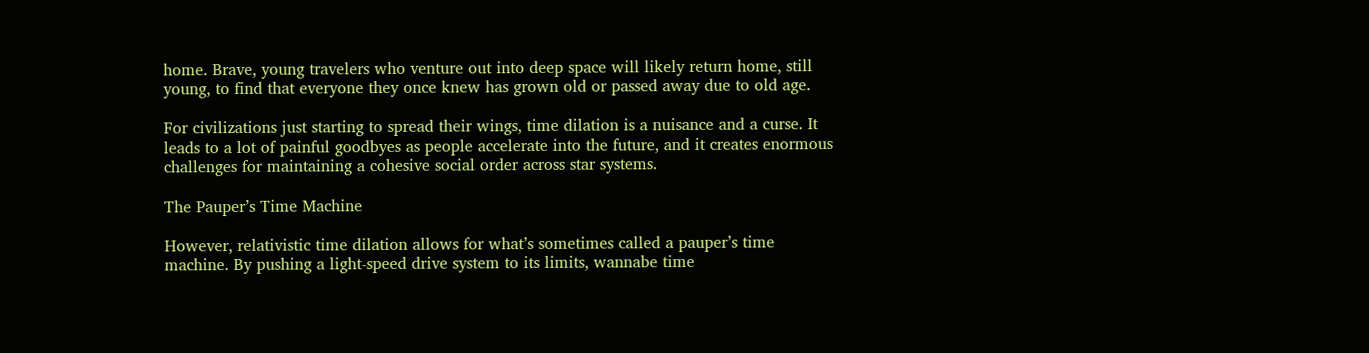home. Brave, young travelers who venture out into deep space will likely return home, still young, to find that everyone they once knew has grown old or passed away due to old age.

For civilizations just starting to spread their wings, time dilation is a nuisance and a curse. It leads to a lot of painful goodbyes as people accelerate into the future, and it creates enormous challenges for maintaining a cohesive social order across star systems.

The Pauper’s Time Machine

However, relativistic time dilation allows for what’s sometimes called a pauper’s time machine. By pushing a light-speed drive system to its limits, wannabe time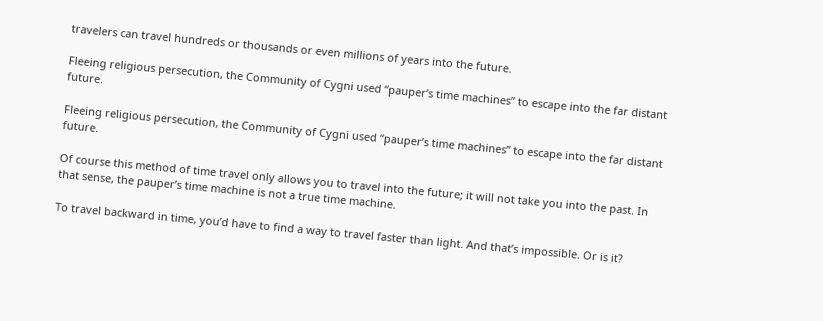travelers can travel hundreds or thousands or even millions of years into the future.

Fleeing religious persecution, the Community of Cygni used “pauper’s time machines” to escape into the far distant future.

Fleeing religious persecution, the Community of Cygni used “pauper’s time machines” to escape into the far distant future.

Of course this method of time travel only allows you to travel into the future; it will not take you into the past. In that sense, the pauper’s time machine is not a true time machine.

To travel backward in time, you’d have to find a way to travel faster than light. And that’s impossible. Or is it?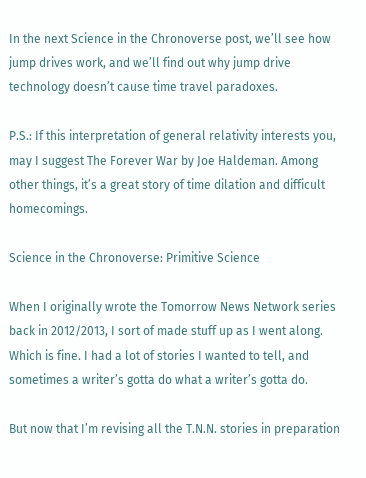In the next Science in the Chronoverse post, we’ll see how jump drives work, and we’ll find out why jump drive technology doesn’t cause time travel paradoxes.

P.S.: If this interpretation of general relativity interests you, may I suggest The Forever War by Joe Haldeman. Among other things, it’s a great story of time dilation and difficult homecomings.

Science in the Chronoverse: Primitive Science

When I originally wrote the Tomorrow News Network series back in 2012/2013, I sort of made stuff up as I went along. Which is fine. I had a lot of stories I wanted to tell, and sometimes a writer’s gotta do what a writer’s gotta do.

But now that I’m revising all the T.N.N. stories in preparation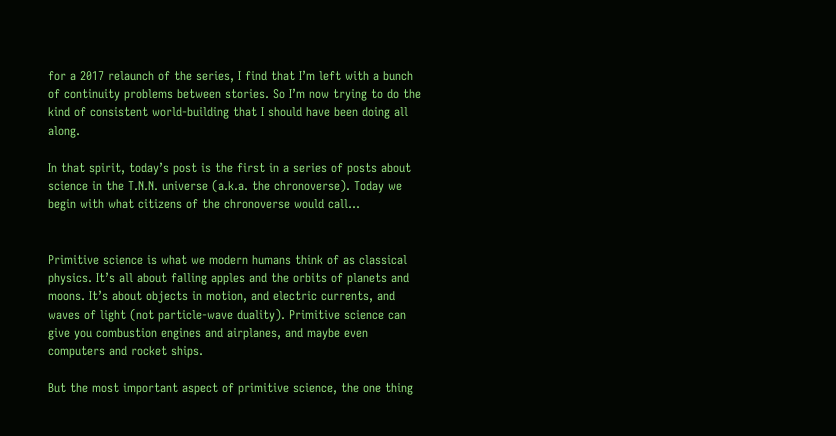for a 2017 relaunch of the series, I find that I’m left with a bunch of continuity problems between stories. So I’m now trying to do the kind of consistent world-building that I should have been doing all along.

In that spirit, today’s post is the first in a series of posts about science in the T.N.N. universe (a.k.a. the chronoverse). Today we begin with what citizens of the chronoverse would call…


Primitive science is what we modern humans think of as classical physics. It’s all about falling apples and the orbits of planets and moons. It’s about objects in motion, and electric currents, and waves of light (not particle-wave duality). Primitive science can give you combustion engines and airplanes, and maybe even computers and rocket ships.

But the most important aspect of primitive science, the one thing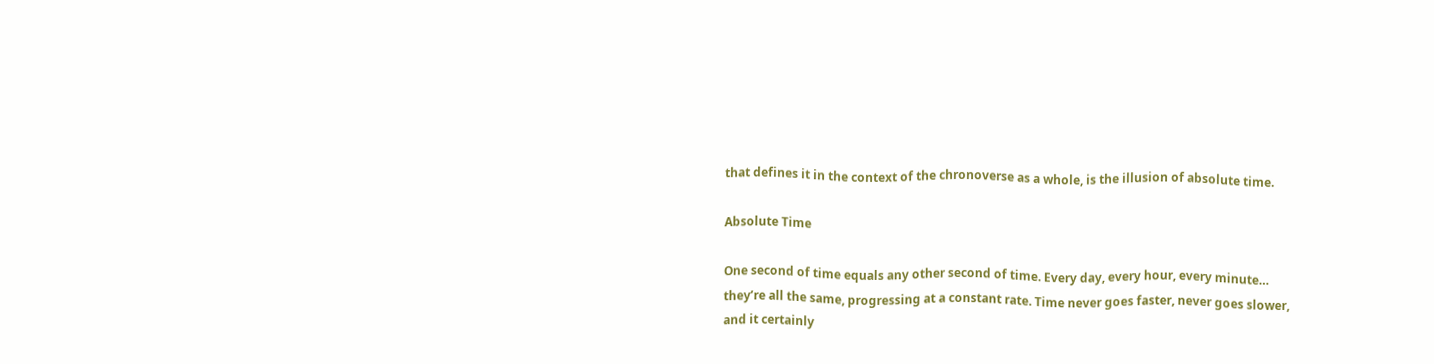that defines it in the context of the chronoverse as a whole, is the illusion of absolute time.

Absolute Time

One second of time equals any other second of time. Every day, every hour, every minute… they’re all the same, progressing at a constant rate. Time never goes faster, never goes slower, and it certainly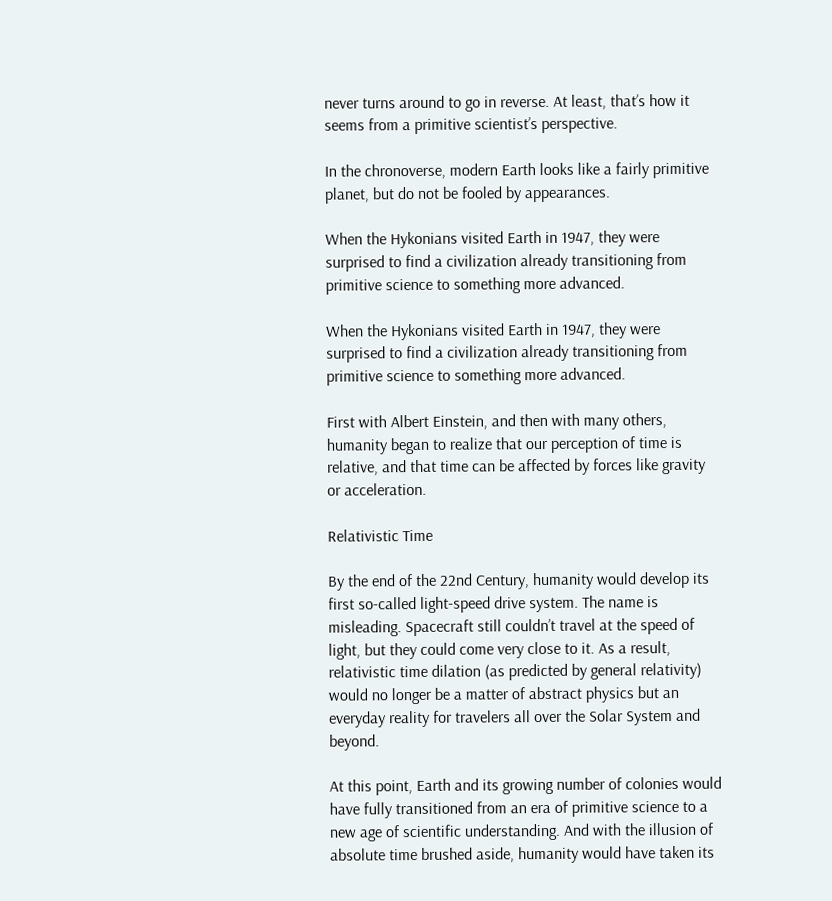never turns around to go in reverse. At least, that’s how it seems from a primitive scientist’s perspective.

In the chronoverse, modern Earth looks like a fairly primitive planet, but do not be fooled by appearances.

When the Hykonians visited Earth in 1947, they were surprised to find a civilization already transitioning from primitive science to something more advanced.

When the Hykonians visited Earth in 1947, they were surprised to find a civilization already transitioning from primitive science to something more advanced.

First with Albert Einstein, and then with many others, humanity began to realize that our perception of time is relative, and that time can be affected by forces like gravity or acceleration.

Relativistic Time

By the end of the 22nd Century, humanity would develop its first so-called light-speed drive system. The name is misleading. Spacecraft still couldn’t travel at the speed of light, but they could come very close to it. As a result, relativistic time dilation (as predicted by general relativity) would no longer be a matter of abstract physics but an everyday reality for travelers all over the Solar System and beyond.

At this point, Earth and its growing number of colonies would have fully transitioned from an era of primitive science to a new age of scientific understanding. And with the illusion of absolute time brushed aside, humanity would have taken its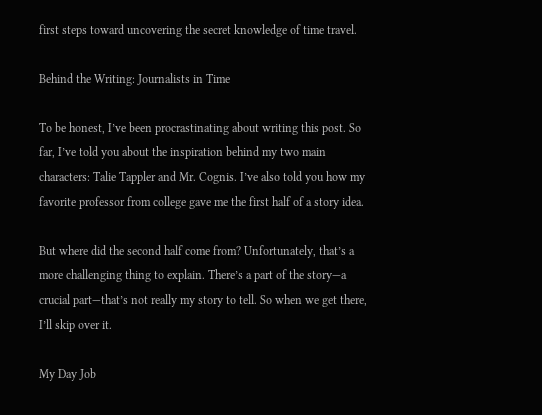first steps toward uncovering the secret knowledge of time travel.

Behind the Writing: Journalists in Time

To be honest, I’ve been procrastinating about writing this post. So far, I’ve told you about the inspiration behind my two main characters: Talie Tappler and Mr. Cognis. I’ve also told you how my favorite professor from college gave me the first half of a story idea.

But where did the second half come from? Unfortunately, that’s a more challenging thing to explain. There’s a part of the story—a crucial part—that’s not really my story to tell. So when we get there, I’ll skip over it.

My Day Job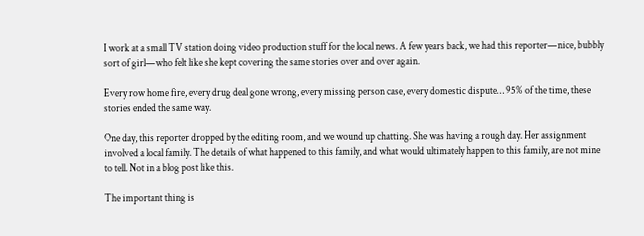I work at a small TV station doing video production stuff for the local news. A few years back, we had this reporter—nice, bubbly sort of girl—who felt like she kept covering the same stories over and over again.

Every row home fire, every drug deal gone wrong, every missing person case, every domestic dispute… 95% of the time, these stories ended the same way.

One day, this reporter dropped by the editing room, and we wound up chatting. She was having a rough day. Her assignment involved a local family. The details of what happened to this family, and what would ultimately happen to this family, are not mine to tell. Not in a blog post like this.

The important thing is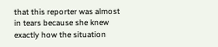that this reporter was almost in tears because she knew exactly how the situation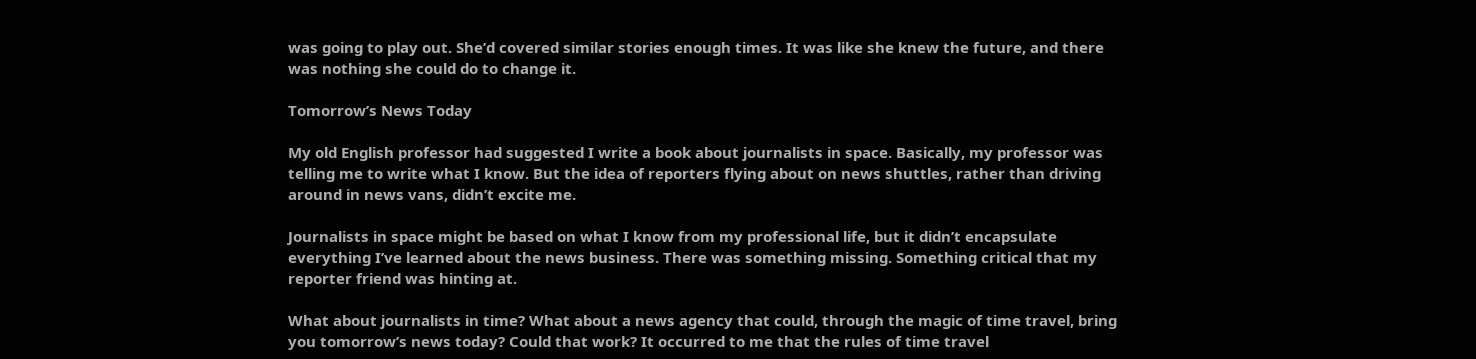was going to play out. She’d covered similar stories enough times. It was like she knew the future, and there was nothing she could do to change it.

Tomorrow’s News Today

My old English professor had suggested I write a book about journalists in space. Basically, my professor was telling me to write what I know. But the idea of reporters flying about on news shuttles, rather than driving around in news vans, didn’t excite me.

Journalists in space might be based on what I know from my professional life, but it didn’t encapsulate everything I’ve learned about the news business. There was something missing. Something critical that my reporter friend was hinting at.

What about journalists in time? What about a news agency that could, through the magic of time travel, bring you tomorrow’s news today? Could that work? It occurred to me that the rules of time travel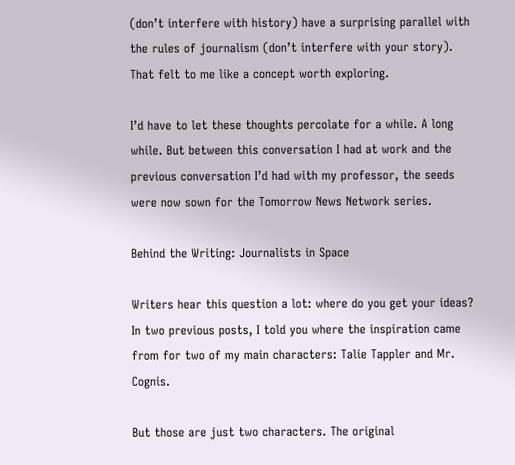(don’t interfere with history) have a surprising parallel with the rules of journalism (don’t interfere with your story). That felt to me like a concept worth exploring.

I’d have to let these thoughts percolate for a while. A long while. But between this conversation I had at work and the previous conversation I’d had with my professor, the seeds were now sown for the Tomorrow News Network series.

Behind the Writing: Journalists in Space

Writers hear this question a lot: where do you get your ideas? In two previous posts, I told you where the inspiration came from for two of my main characters: Talie Tappler and Mr. Cognis.

But those are just two characters. The original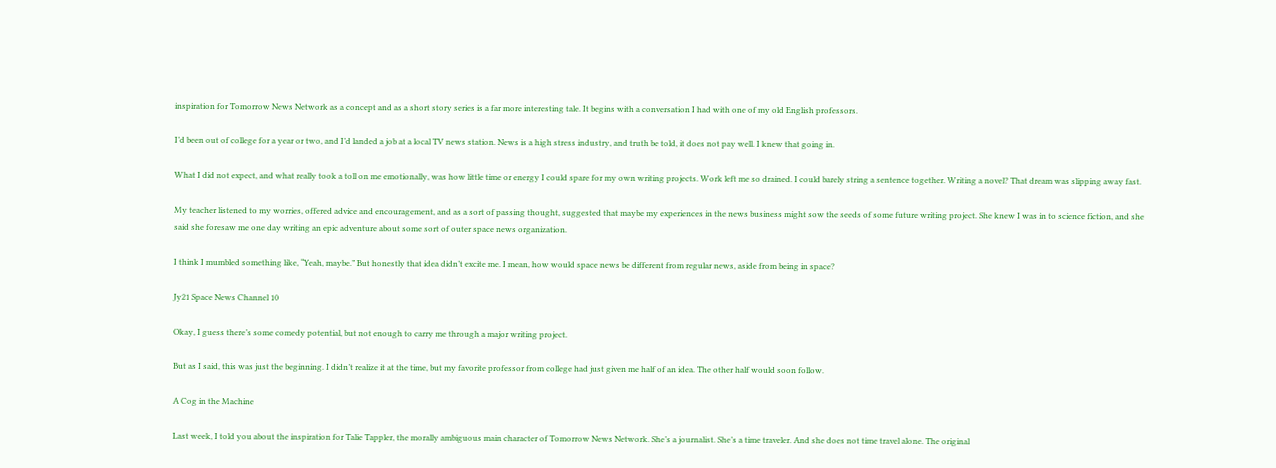inspiration for Tomorrow News Network as a concept and as a short story series is a far more interesting tale. It begins with a conversation I had with one of my old English professors.

I’d been out of college for a year or two, and I’d landed a job at a local TV news station. News is a high stress industry, and truth be told, it does not pay well. I knew that going in.

What I did not expect, and what really took a toll on me emotionally, was how little time or energy I could spare for my own writing projects. Work left me so drained. I could barely string a sentence together. Writing a novel? That dream was slipping away fast.

My teacher listened to my worries, offered advice and encouragement, and as a sort of passing thought, suggested that maybe my experiences in the news business might sow the seeds of some future writing project. She knew I was in to science fiction, and she said she foresaw me one day writing an epic adventure about some sort of outer space news organization.

I think I mumbled something like, “Yeah, maybe.” But honestly that idea didn’t excite me. I mean, how would space news be different from regular news, aside from being in space?

Jy21 Space News Channel 10

Okay, I guess there’s some comedy potential, but not enough to carry me through a major writing project.

But as I said, this was just the beginning. I didn’t realize it at the time, but my favorite professor from college had just given me half of an idea. The other half would soon follow.

A Cog in the Machine

Last week, I told you about the inspiration for Talie Tappler, the morally ambiguous main character of Tomorrow News Network. She’s a journalist. She’s a time traveler. And she does not time travel alone. The original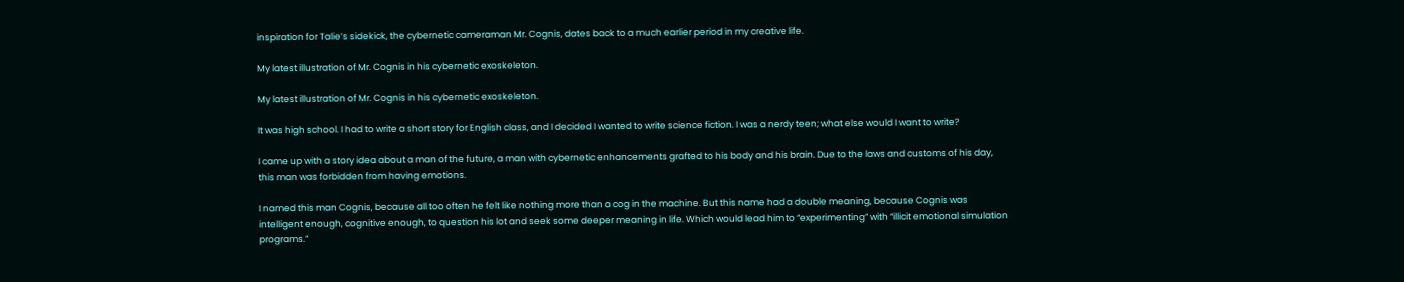inspiration for Talie’s sidekick, the cybernetic cameraman Mr. Cognis, dates back to a much earlier period in my creative life.

My latest illustration of Mr. Cognis in his cybernetic exoskeleton.

My latest illustration of Mr. Cognis in his cybernetic exoskeleton.

It was high school. I had to write a short story for English class, and I decided I wanted to write science fiction. I was a nerdy teen; what else would I want to write?

I came up with a story idea about a man of the future, a man with cybernetic enhancements grafted to his body and his brain. Due to the laws and customs of his day, this man was forbidden from having emotions.

I named this man Cognis, because all too often he felt like nothing more than a cog in the machine. But this name had a double meaning, because Cognis was intelligent enough, cognitive enough, to question his lot and seek some deeper meaning in life. Which would lead him to “experimenting” with “illicit emotional simulation programs.”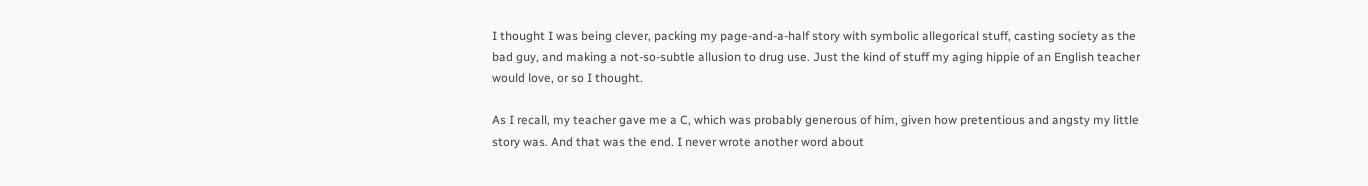I thought I was being clever, packing my page-and-a-half story with symbolic allegorical stuff, casting society as the bad guy, and making a not-so-subtle allusion to drug use. Just the kind of stuff my aging hippie of an English teacher would love, or so I thought.

As I recall, my teacher gave me a C, which was probably generous of him, given how pretentious and angsty my little story was. And that was the end. I never wrote another word about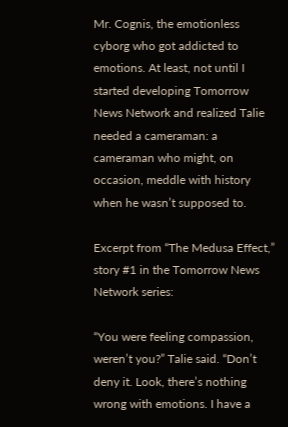Mr. Cognis, the emotionless cyborg who got addicted to emotions. At least, not until I started developing Tomorrow News Network and realized Talie needed a cameraman: a cameraman who might, on occasion, meddle with history when he wasn’t supposed to.

Excerpt from “The Medusa Effect,” story #1 in the Tomorrow News Network series:

“You were feeling compassion, weren’t you?” Talie said. “Don’t deny it. Look, there’s nothing wrong with emotions. I have a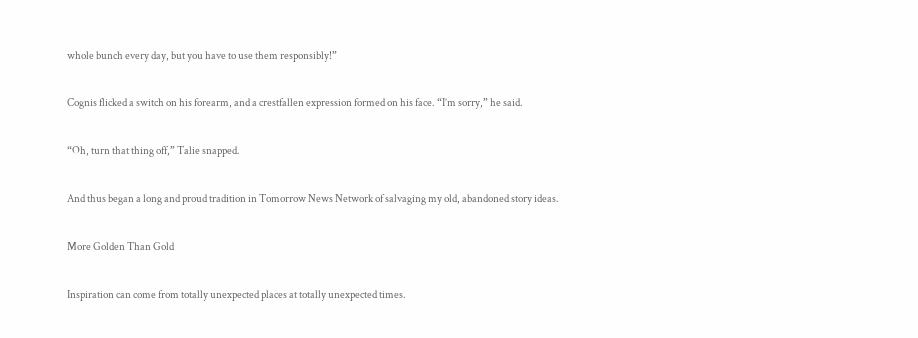whole bunch every day, but you have to use them responsibly!”

Cognis flicked a switch on his forearm, and a crestfallen expression formed on his face. “I’m sorry,” he said.

“Oh, turn that thing off,” Talie snapped.

And thus began a long and proud tradition in Tomorrow News Network of salvaging my old, abandoned story ideas.

More Golden Than Gold

Inspiration can come from totally unexpected places at totally unexpected times.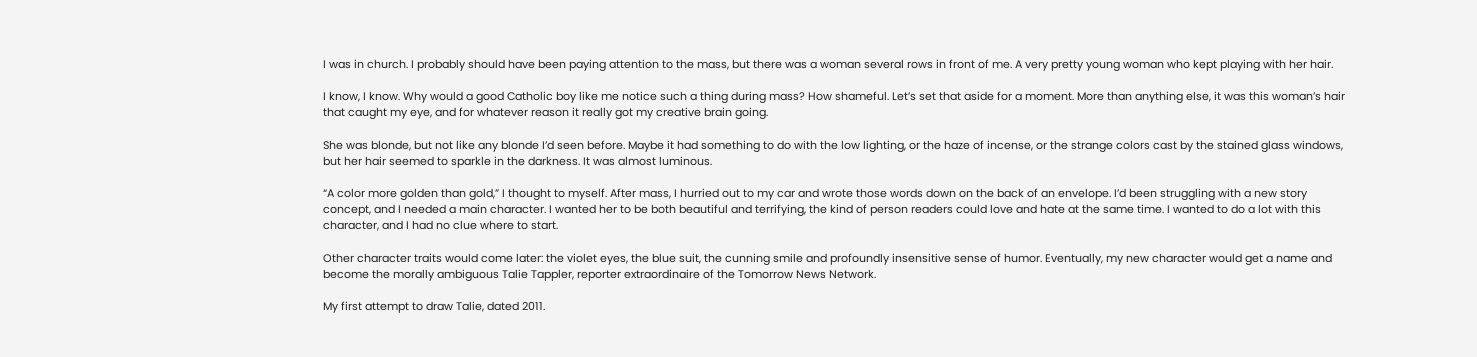I was in church. I probably should have been paying attention to the mass, but there was a woman several rows in front of me. A very pretty young woman who kept playing with her hair.

I know, I know. Why would a good Catholic boy like me notice such a thing during mass? How shameful. Let’s set that aside for a moment. More than anything else, it was this woman’s hair that caught my eye, and for whatever reason it really got my creative brain going.

She was blonde, but not like any blonde I’d seen before. Maybe it had something to do with the low lighting, or the haze of incense, or the strange colors cast by the stained glass windows, but her hair seemed to sparkle in the darkness. It was almost luminous.

“A color more golden than gold,” I thought to myself. After mass, I hurried out to my car and wrote those words down on the back of an envelope. I’d been struggling with a new story concept, and I needed a main character. I wanted her to be both beautiful and terrifying, the kind of person readers could love and hate at the same time. I wanted to do a lot with this character, and I had no clue where to start.

Other character traits would come later: the violet eyes, the blue suit, the cunning smile and profoundly insensitive sense of humor. Eventually, my new character would get a name and become the morally ambiguous Talie Tappler, reporter extraordinaire of the Tomorrow News Network.

My first attempt to draw Talie, dated 2011.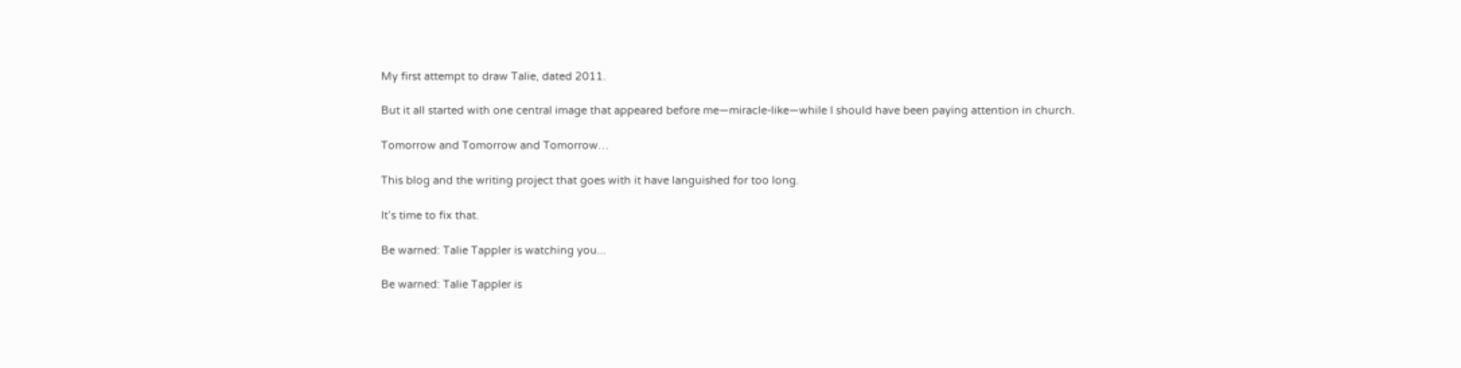My first attempt to draw Talie, dated 2011.

But it all started with one central image that appeared before me—miracle-like—while I should have been paying attention in church.

Tomorrow and Tomorrow and Tomorrow…

This blog and the writing project that goes with it have languished for too long.

It’s time to fix that.

Be warned: Talie Tappler is watching you...

Be warned: Talie Tappler is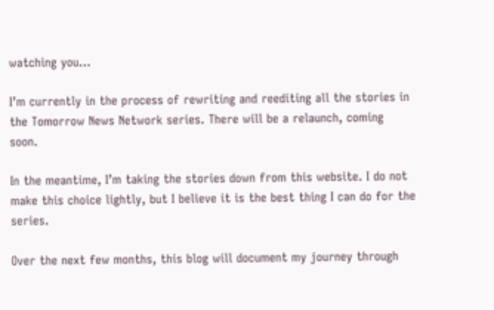watching you…

I’m currently in the process of rewriting and reediting all the stories in the Tomorrow News Network series. There will be a relaunch, coming soon.

In the meantime, I’m taking the stories down from this website. I do not make this choice lightly, but I believe it is the best thing I can do for the series.

Over the next few months, this blog will document my journey through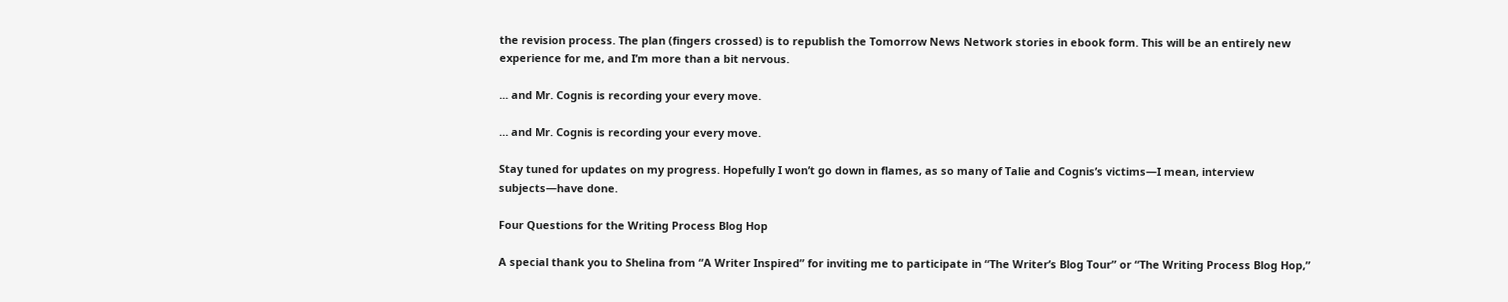the revision process. The plan (fingers crossed) is to republish the Tomorrow News Network stories in ebook form. This will be an entirely new experience for me, and I’m more than a bit nervous.

... and Mr. Cognis is recording your every move.

… and Mr. Cognis is recording your every move.

Stay tuned for updates on my progress. Hopefully I won’t go down in flames, as so many of Talie and Cognis’s victims—I mean, interview subjects—have done.

Four Questions for the Writing Process Blog Hop

A special thank you to Shelina from “A Writer Inspired” for inviting me to participate in “The Writer’s Blog Tour” or “The Writing Process Blog Hop,”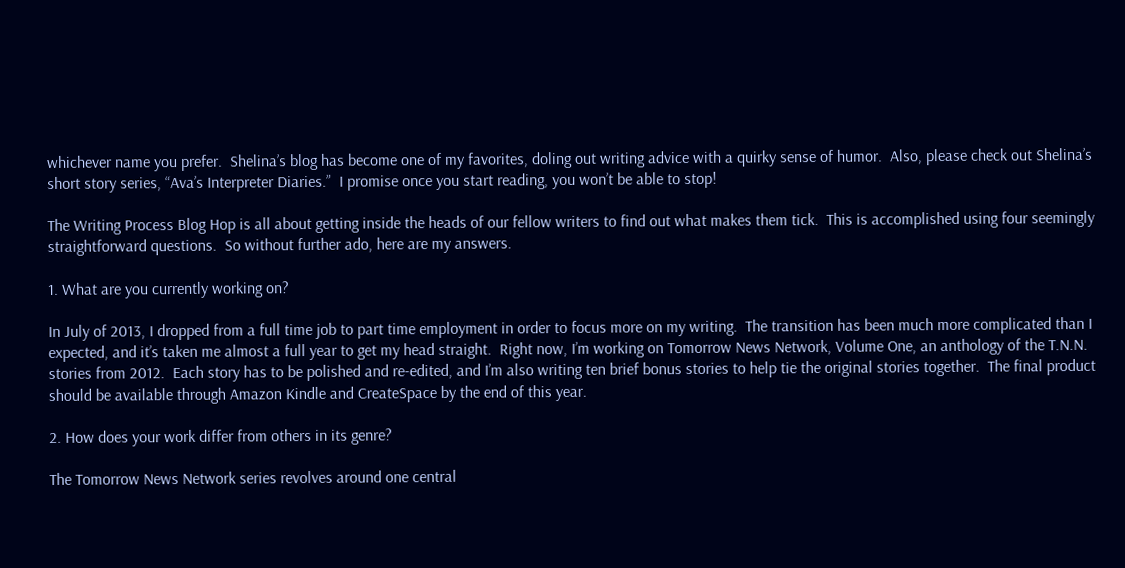whichever name you prefer.  Shelina’s blog has become one of my favorites, doling out writing advice with a quirky sense of humor.  Also, please check out Shelina’s short story series, “Ava’s Interpreter Diaries.”  I promise once you start reading, you won’t be able to stop!

The Writing Process Blog Hop is all about getting inside the heads of our fellow writers to find out what makes them tick.  This is accomplished using four seemingly straightforward questions.  So without further ado, here are my answers.

1. What are you currently working on?

In July of 2013, I dropped from a full time job to part time employment in order to focus more on my writing.  The transition has been much more complicated than I expected, and it’s taken me almost a full year to get my head straight.  Right now, I’m working on Tomorrow News Network, Volume One, an anthology of the T.N.N. stories from 2012.  Each story has to be polished and re-edited, and I’m also writing ten brief bonus stories to help tie the original stories together.  The final product should be available through Amazon Kindle and CreateSpace by the end of this year.

2. How does your work differ from others in its genre?

The Tomorrow News Network series revolves around one central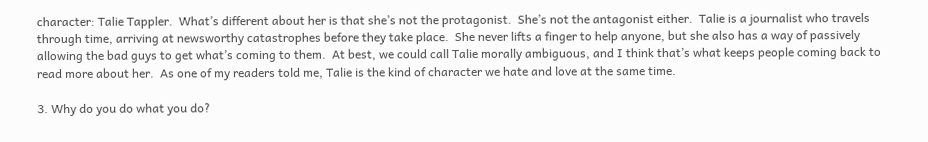character: Talie Tappler.  What’s different about her is that she’s not the protagonist.  She’s not the antagonist either.  Talie is a journalist who travels through time, arriving at newsworthy catastrophes before they take place.  She never lifts a finger to help anyone, but she also has a way of passively allowing the bad guys to get what’s coming to them.  At best, we could call Talie morally ambiguous, and I think that’s what keeps people coming back to read more about her.  As one of my readers told me, Talie is the kind of character we hate and love at the same time.

3. Why do you do what you do?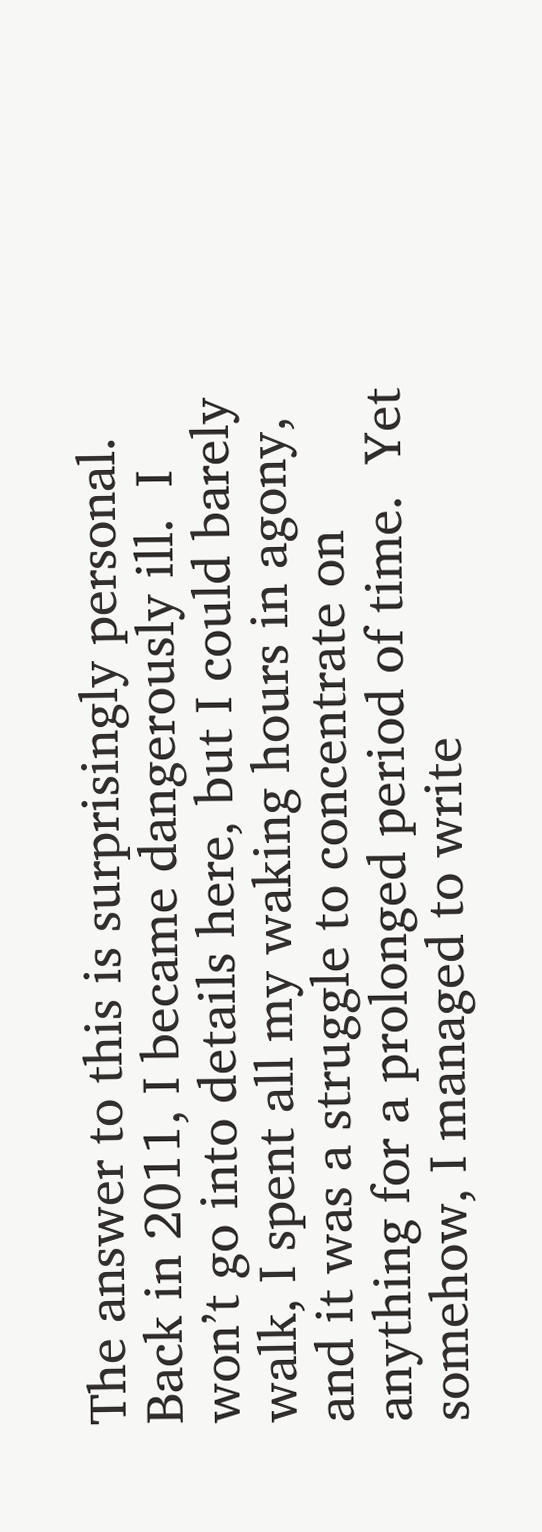The answer to this is surprisingly personal.  Back in 2011, I became dangerously ill.  I won’t go into details here, but I could barely walk, I spent all my waking hours in agony, and it was a struggle to concentrate on anything for a prolonged period of time.  Yet somehow, I managed to write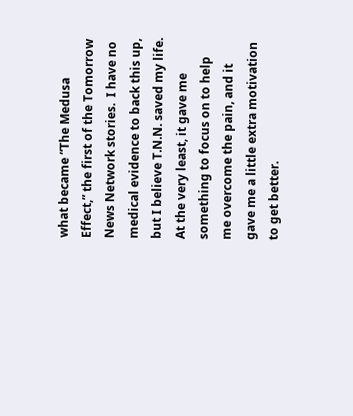what became “The Medusa Effect,” the first of the Tomorrow News Network stories.  I have no medical evidence to back this up, but I believe T.N.N. saved my life.  At the very least, it gave me something to focus on to help me overcome the pain, and it gave me a little extra motivation to get better.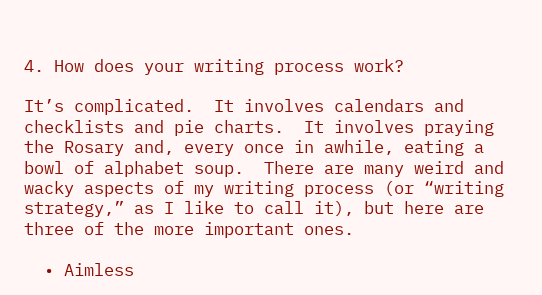4. How does your writing process work?

It’s complicated.  It involves calendars and checklists and pie charts.  It involves praying the Rosary and, every once in awhile, eating a bowl of alphabet soup.  There are many weird and wacky aspects of my writing process (or “writing strategy,” as I like to call it), but here are three of the more important ones.

  • Aimless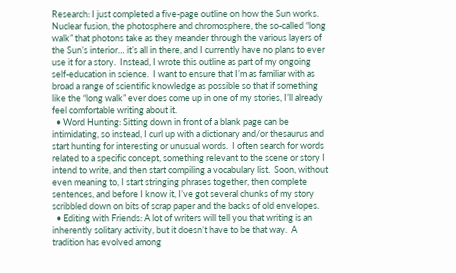Research: I just completed a five-page outline on how the Sun works.  Nuclear fusion, the photosphere and chromosphere, the so-called “long walk” that photons take as they meander through the various layers of the Sun’s interior… it’s all in there, and I currently have no plans to ever use it for a story.  Instead, I wrote this outline as part of my ongoing self-education in science.  I want to ensure that I’m as familiar with as broad a range of scientific knowledge as possible so that if something like the “long walk” ever does come up in one of my stories, I’ll already feel comfortable writing about it.
  • Word Hunting: Sitting down in front of a blank page can be intimidating, so instead, I curl up with a dictionary and/or thesaurus and start hunting for interesting or unusual words.  I often search for words related to a specific concept, something relevant to the scene or story I intend to write, and then start compiling a vocabulary list.  Soon, without even meaning to, I start stringing phrases together, then complete sentences, and before I know it, I’ve got several chunks of my story scribbled down on bits of scrap paper and the backs of old envelopes.
  • Editing with Friends: A lot of writers will tell you that writing is an inherently solitary activity, but it doesn’t have to be that way.  A tradition has evolved among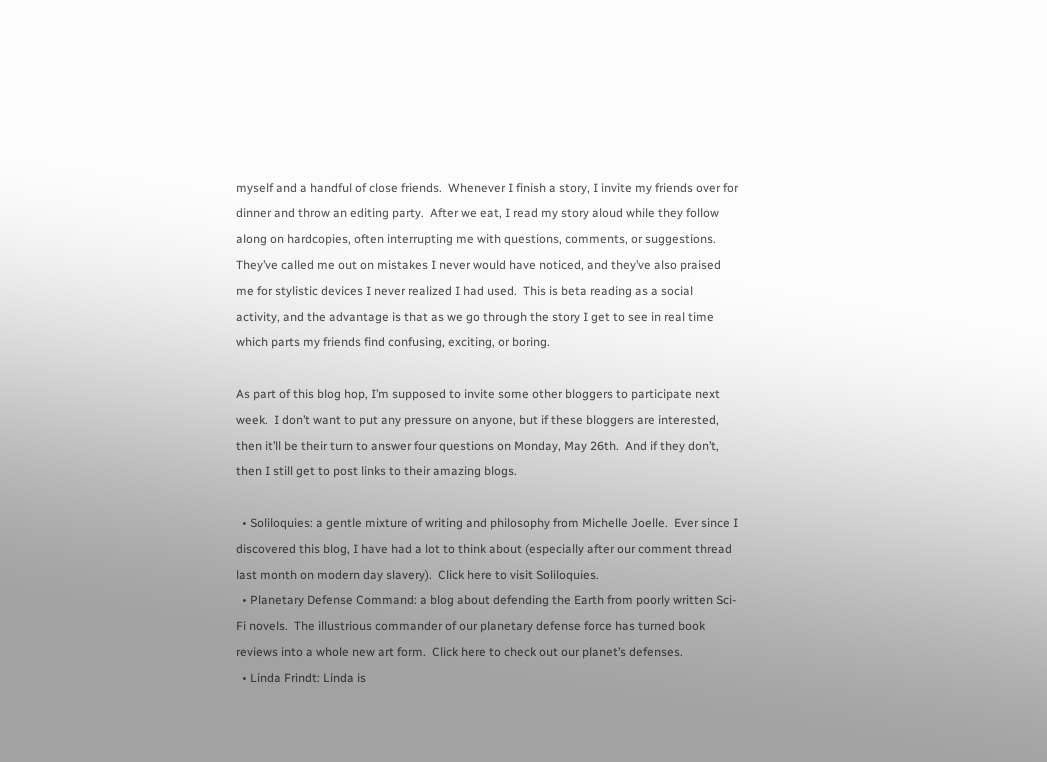myself and a handful of close friends.  Whenever I finish a story, I invite my friends over for dinner and throw an editing party.  After we eat, I read my story aloud while they follow along on hardcopies, often interrupting me with questions, comments, or suggestions.  They’ve called me out on mistakes I never would have noticed, and they’ve also praised me for stylistic devices I never realized I had used.  This is beta reading as a social activity, and the advantage is that as we go through the story I get to see in real time which parts my friends find confusing, exciting, or boring.

As part of this blog hop, I’m supposed to invite some other bloggers to participate next week.  I don’t want to put any pressure on anyone, but if these bloggers are interested, then it’ll be their turn to answer four questions on Monday, May 26th.  And if they don’t, then I still get to post links to their amazing blogs.

  • Soliloquies: a gentle mixture of writing and philosophy from Michelle Joelle.  Ever since I discovered this blog, I have had a lot to think about (especially after our comment thread last month on modern day slavery).  Click here to visit Soliloquies.
  • Planetary Defense Command: a blog about defending the Earth from poorly written Sci-Fi novels.  The illustrious commander of our planetary defense force has turned book reviews into a whole new art form.  Click here to check out our planet’s defenses.
  • Linda Frindt: Linda is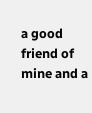a good friend of mine and a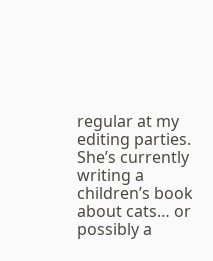regular at my editing parties.  She’s currently writing a children’s book about cats… or possibly a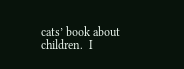cats’ book about children.  I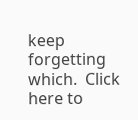keep forgetting which.  Click here to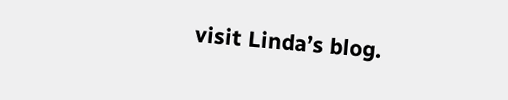visit Linda’s blog.